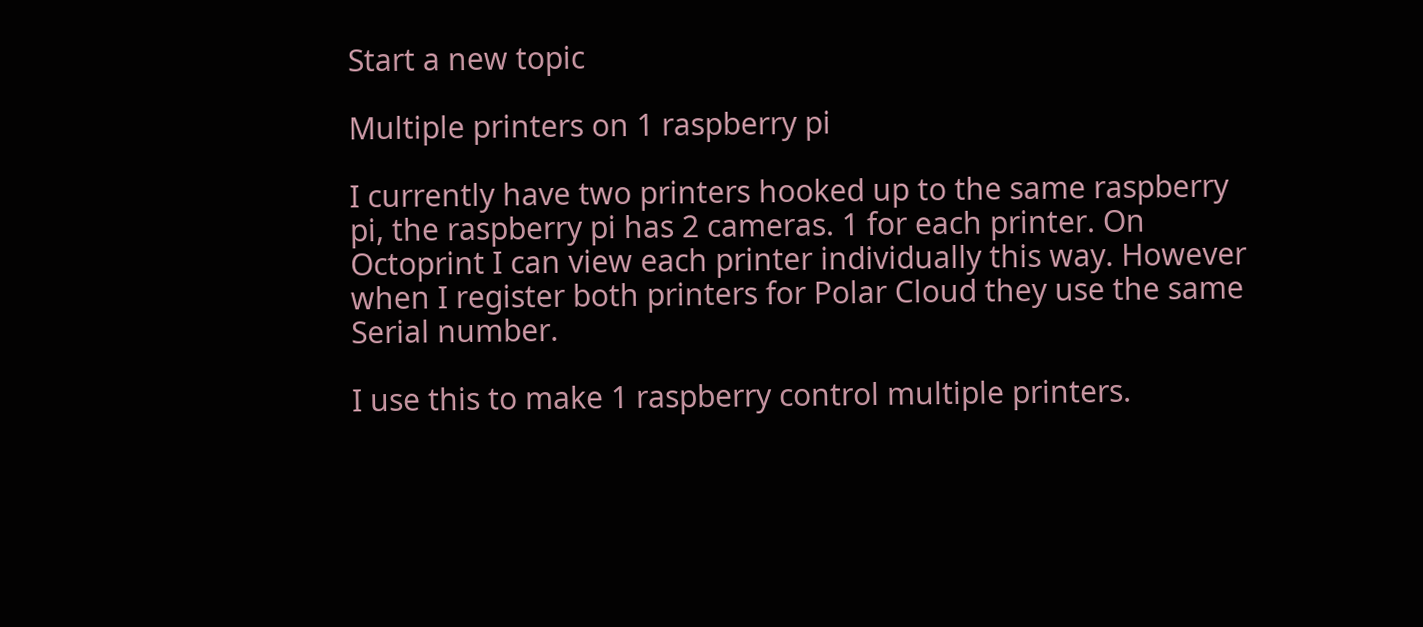Start a new topic

Multiple printers on 1 raspberry pi

I currently have two printers hooked up to the same raspberry pi, the raspberry pi has 2 cameras. 1 for each printer. On Octoprint I can view each printer individually this way. However when I register both printers for Polar Cloud they use the same Serial number.

I use this to make 1 raspberry control multiple printers.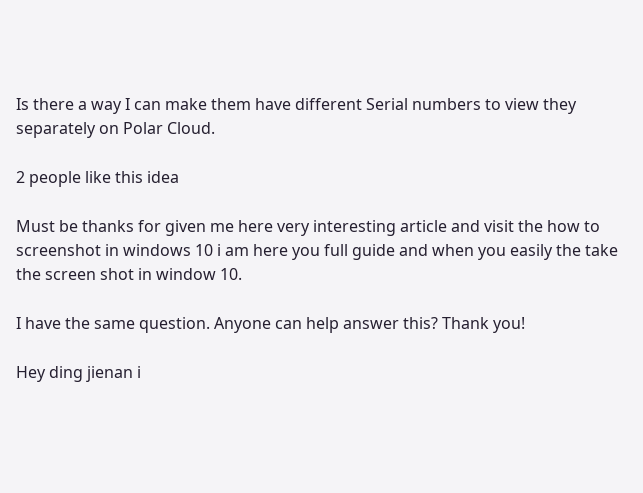Is there a way I can make them have different Serial numbers to view they separately on Polar Cloud.

2 people like this idea

Must be thanks for given me here very interesting article and visit the how to screenshot in windows 10 i am here you full guide and when you easily the take the screen shot in window 10.

I have the same question. Anyone can help answer this? Thank you!

Hey ding jienan i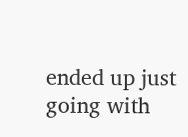ended up just going with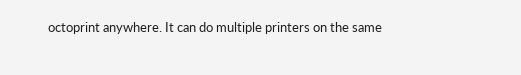octoprint anywhere. It can do multiple printers on the same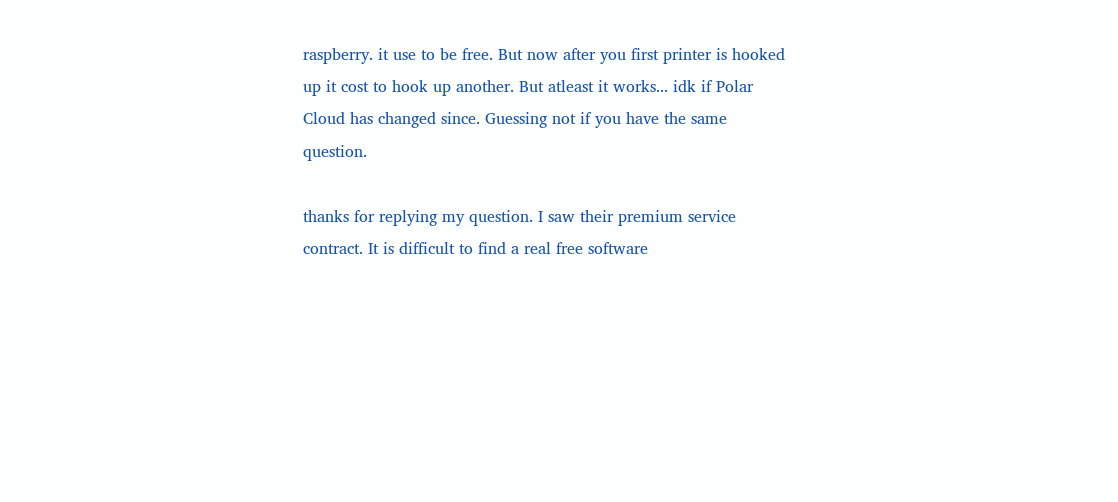raspberry. it use to be free. But now after you first printer is hooked up it cost to hook up another. But atleast it works... idk if Polar Cloud has changed since. Guessing not if you have the same question.

thanks for replying my question. I saw their premium service contract. It is difficult to find a real free software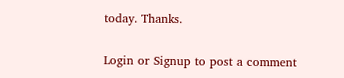today. Thanks.

Login or Signup to post a comment